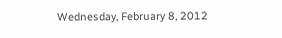Wednesday, February 8, 2012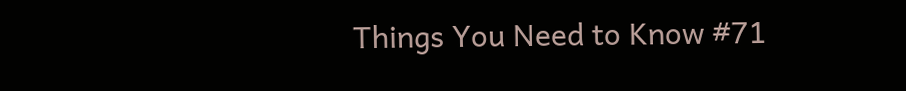Things You Need to Know #71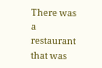There was a restaurant that was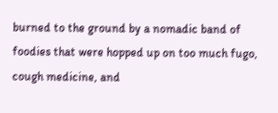burned to the ground by a nomadic band of foodies that were hopped up on too much fugo, cough medicine, and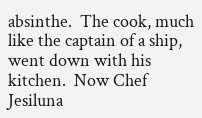absinthe.  The cook, much like the captain of a ship, went down with his kitchen.  Now Chef Jesiluna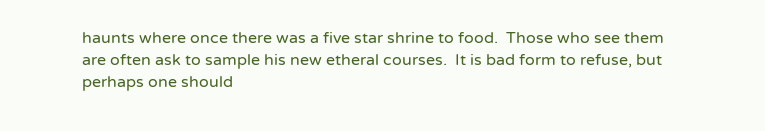haunts where once there was a five star shrine to food.  Those who see them are often ask to sample his new etheral courses.  It is bad form to refuse, but perhaps one should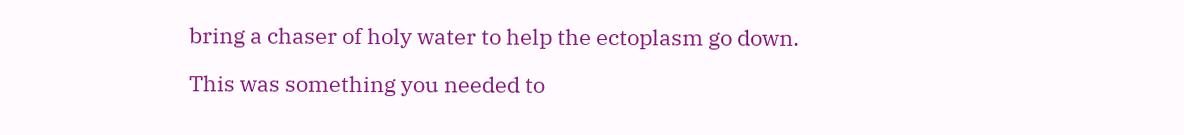bring a chaser of holy water to help the ectoplasm go down.

This was something you needed to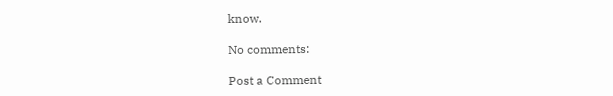know.

No comments:

Post a Comment